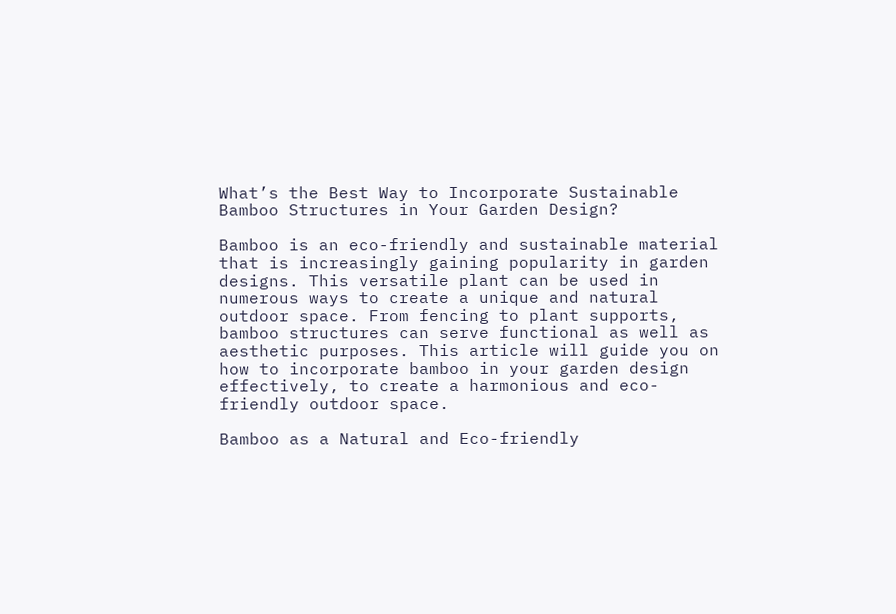What’s the Best Way to Incorporate Sustainable Bamboo Structures in Your Garden Design?

Bamboo is an eco-friendly and sustainable material that is increasingly gaining popularity in garden designs. This versatile plant can be used in numerous ways to create a unique and natural outdoor space. From fencing to plant supports, bamboo structures can serve functional as well as aesthetic purposes. This article will guide you on how to incorporate bamboo in your garden design effectively, to create a harmonious and eco-friendly outdoor space.

Bamboo as a Natural and Eco-friendly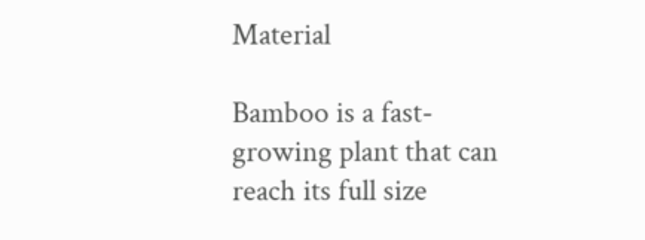Material

Bamboo is a fast-growing plant that can reach its full size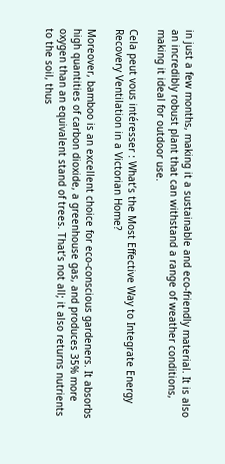in just a few months, making it a sustainable and eco-friendly material. It is also an incredibly robust plant that can withstand a range of weather conditions, making it ideal for outdoor use.

Cela peut vous intéresser : What’s the Most Effective Way to Integrate Energy Recovery Ventilation in a Victorian Home?

Moreover, bamboo is an excellent choice for eco-conscious gardeners. It absorbs high quantities of carbon dioxide, a greenhouse gas, and produces 35% more oxygen than an equivalent stand of trees. That’s not all; it also returns nutrients to the soil, thus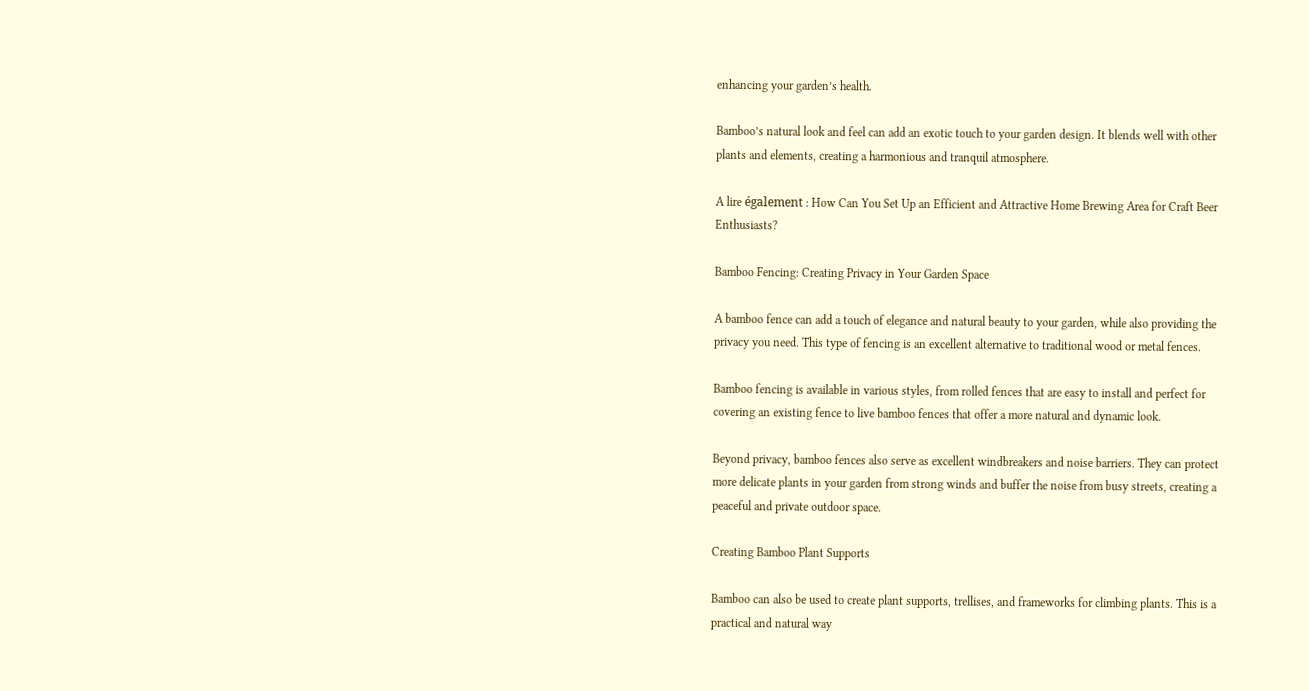enhancing your garden’s health.

Bamboo’s natural look and feel can add an exotic touch to your garden design. It blends well with other plants and elements, creating a harmonious and tranquil atmosphere.

A lire également : How Can You Set Up an Efficient and Attractive Home Brewing Area for Craft Beer Enthusiasts?

Bamboo Fencing: Creating Privacy in Your Garden Space

A bamboo fence can add a touch of elegance and natural beauty to your garden, while also providing the privacy you need. This type of fencing is an excellent alternative to traditional wood or metal fences.

Bamboo fencing is available in various styles, from rolled fences that are easy to install and perfect for covering an existing fence to live bamboo fences that offer a more natural and dynamic look.

Beyond privacy, bamboo fences also serve as excellent windbreakers and noise barriers. They can protect more delicate plants in your garden from strong winds and buffer the noise from busy streets, creating a peaceful and private outdoor space.

Creating Bamboo Plant Supports

Bamboo can also be used to create plant supports, trellises, and frameworks for climbing plants. This is a practical and natural way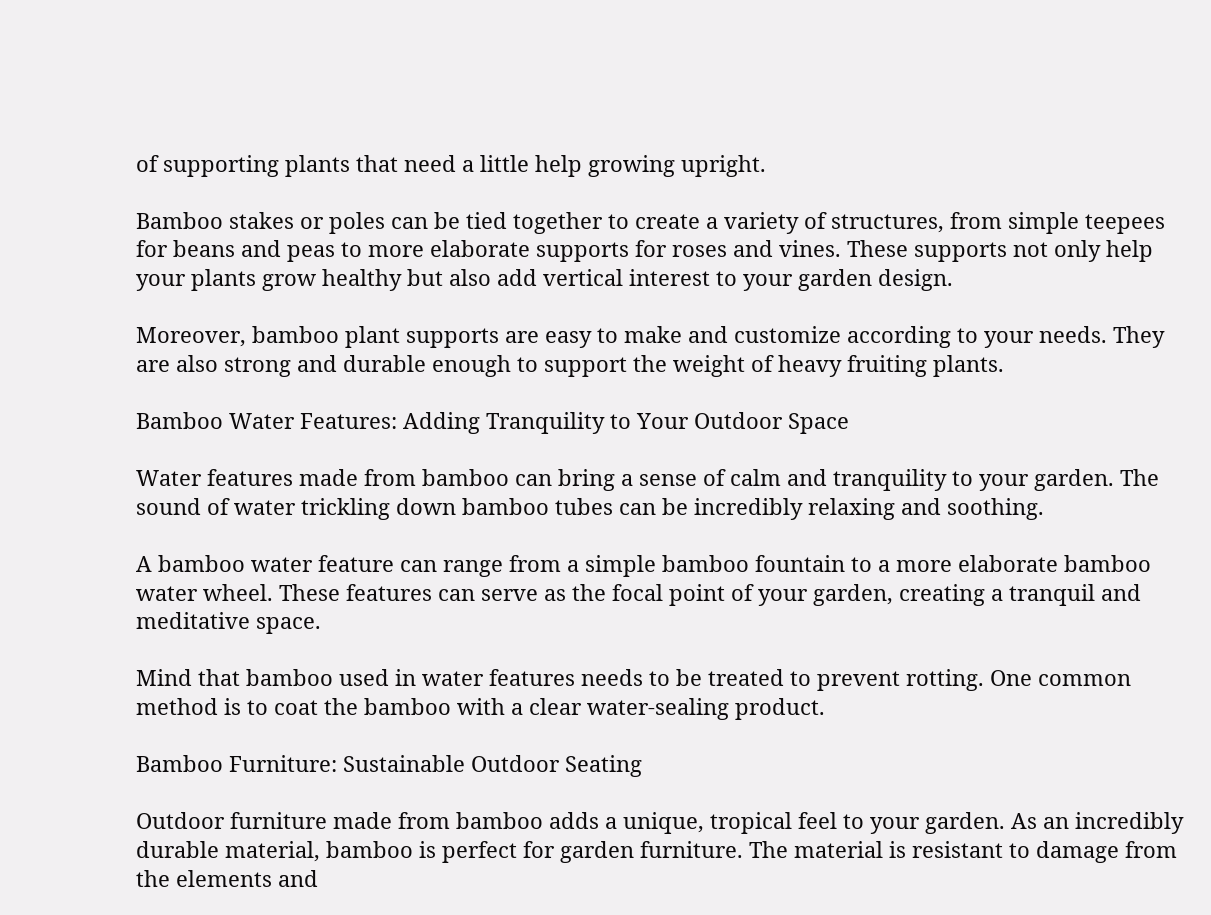of supporting plants that need a little help growing upright.

Bamboo stakes or poles can be tied together to create a variety of structures, from simple teepees for beans and peas to more elaborate supports for roses and vines. These supports not only help your plants grow healthy but also add vertical interest to your garden design.

Moreover, bamboo plant supports are easy to make and customize according to your needs. They are also strong and durable enough to support the weight of heavy fruiting plants.

Bamboo Water Features: Adding Tranquility to Your Outdoor Space

Water features made from bamboo can bring a sense of calm and tranquility to your garden. The sound of water trickling down bamboo tubes can be incredibly relaxing and soothing.

A bamboo water feature can range from a simple bamboo fountain to a more elaborate bamboo water wheel. These features can serve as the focal point of your garden, creating a tranquil and meditative space.

Mind that bamboo used in water features needs to be treated to prevent rotting. One common method is to coat the bamboo with a clear water-sealing product.

Bamboo Furniture: Sustainable Outdoor Seating

Outdoor furniture made from bamboo adds a unique, tropical feel to your garden. As an incredibly durable material, bamboo is perfect for garden furniture. The material is resistant to damage from the elements and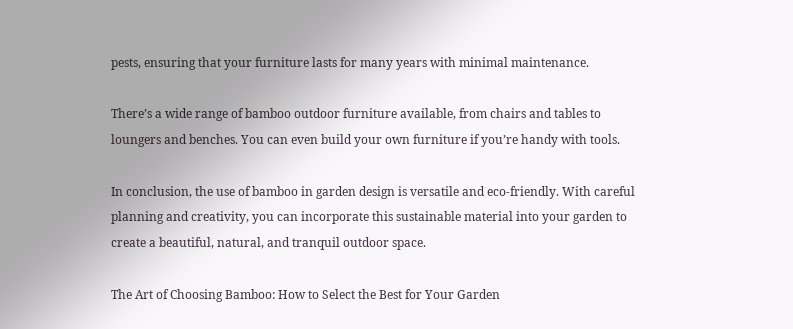pests, ensuring that your furniture lasts for many years with minimal maintenance.

There’s a wide range of bamboo outdoor furniture available, from chairs and tables to loungers and benches. You can even build your own furniture if you’re handy with tools.

In conclusion, the use of bamboo in garden design is versatile and eco-friendly. With careful planning and creativity, you can incorporate this sustainable material into your garden to create a beautiful, natural, and tranquil outdoor space.

The Art of Choosing Bamboo: How to Select the Best for Your Garden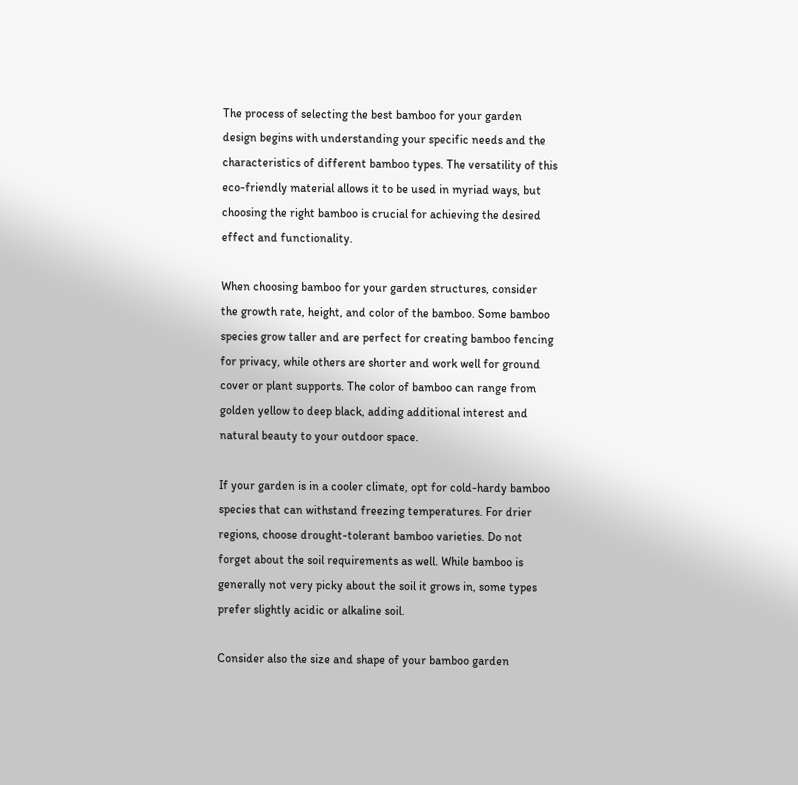The process of selecting the best bamboo for your garden design begins with understanding your specific needs and the characteristics of different bamboo types. The versatility of this eco-friendly material allows it to be used in myriad ways, but choosing the right bamboo is crucial for achieving the desired effect and functionality.

When choosing bamboo for your garden structures, consider the growth rate, height, and color of the bamboo. Some bamboo species grow taller and are perfect for creating bamboo fencing for privacy, while others are shorter and work well for ground cover or plant supports. The color of bamboo can range from golden yellow to deep black, adding additional interest and natural beauty to your outdoor space.

If your garden is in a cooler climate, opt for cold-hardy bamboo species that can withstand freezing temperatures. For drier regions, choose drought-tolerant bamboo varieties. Do not forget about the soil requirements as well. While bamboo is generally not very picky about the soil it grows in, some types prefer slightly acidic or alkaline soil.

Consider also the size and shape of your bamboo garden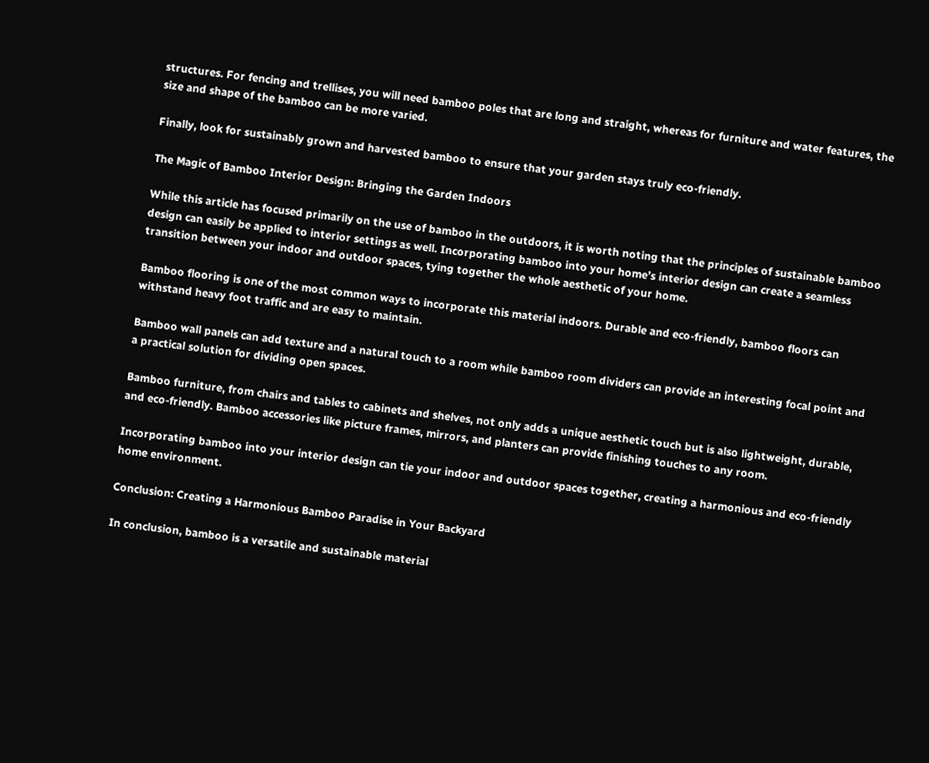structures. For fencing and trellises, you will need bamboo poles that are long and straight, whereas for furniture and water features, the size and shape of the bamboo can be more varied.

Finally, look for sustainably grown and harvested bamboo to ensure that your garden stays truly eco-friendly.

The Magic of Bamboo Interior Design: Bringing the Garden Indoors

While this article has focused primarily on the use of bamboo in the outdoors, it is worth noting that the principles of sustainable bamboo design can easily be applied to interior settings as well. Incorporating bamboo into your home’s interior design can create a seamless transition between your indoor and outdoor spaces, tying together the whole aesthetic of your home.

Bamboo flooring is one of the most common ways to incorporate this material indoors. Durable and eco-friendly, bamboo floors can withstand heavy foot traffic and are easy to maintain.

Bamboo wall panels can add texture and a natural touch to a room while bamboo room dividers can provide an interesting focal point and a practical solution for dividing open spaces.

Bamboo furniture, from chairs and tables to cabinets and shelves, not only adds a unique aesthetic touch but is also lightweight, durable, and eco-friendly. Bamboo accessories like picture frames, mirrors, and planters can provide finishing touches to any room.

Incorporating bamboo into your interior design can tie your indoor and outdoor spaces together, creating a harmonious and eco-friendly home environment.

Conclusion: Creating a Harmonious Bamboo Paradise in Your Backyard

In conclusion, bamboo is a versatile and sustainable material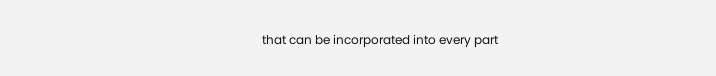that can be incorporated into every part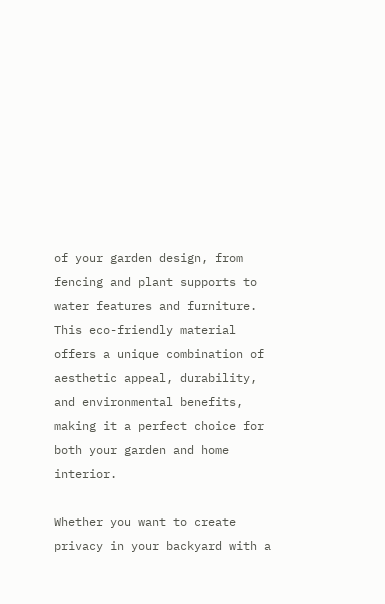of your garden design, from fencing and plant supports to water features and furniture. This eco-friendly material offers a unique combination of aesthetic appeal, durability, and environmental benefits, making it a perfect choice for both your garden and home interior.

Whether you want to create privacy in your backyard with a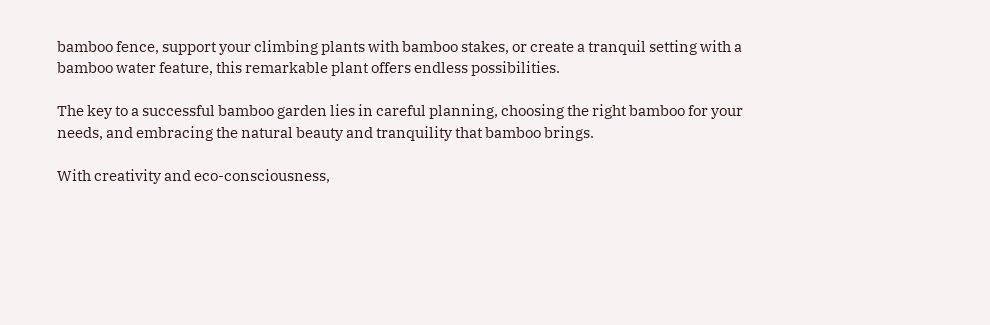bamboo fence, support your climbing plants with bamboo stakes, or create a tranquil setting with a bamboo water feature, this remarkable plant offers endless possibilities.

The key to a successful bamboo garden lies in careful planning, choosing the right bamboo for your needs, and embracing the natural beauty and tranquility that bamboo brings.

With creativity and eco-consciousness,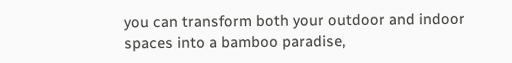you can transform both your outdoor and indoor spaces into a bamboo paradise,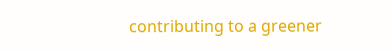contributing to a greener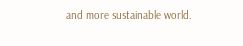and more sustainable world.